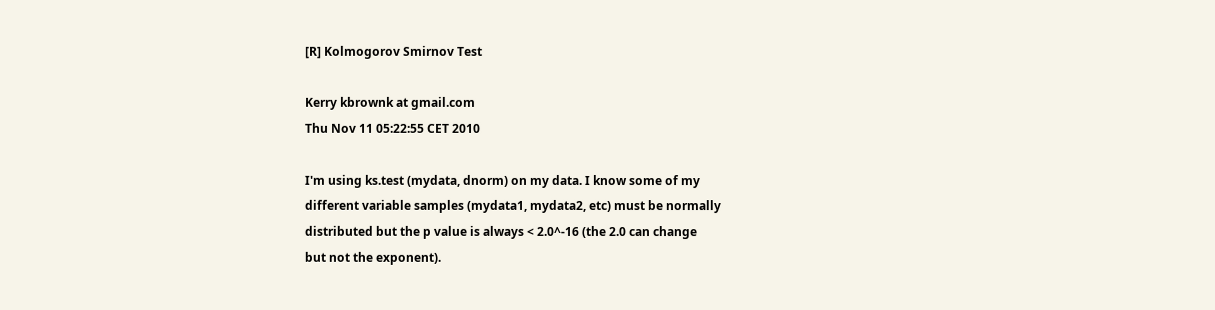[R] Kolmogorov Smirnov Test

Kerry kbrownk at gmail.com
Thu Nov 11 05:22:55 CET 2010

I'm using ks.test (mydata, dnorm) on my data. I know some of my
different variable samples (mydata1, mydata2, etc) must be normally
distributed but the p value is always < 2.0^-16 (the 2.0 can change
but not the exponent).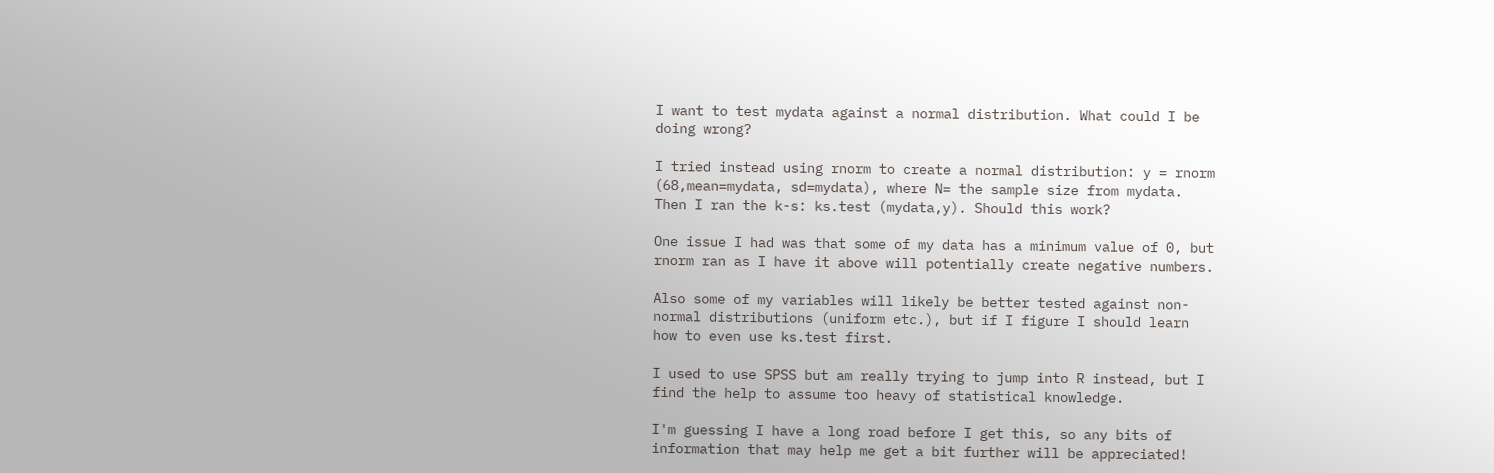I want to test mydata against a normal distribution. What could I be
doing wrong?

I tried instead using rnorm to create a normal distribution: y = rnorm
(68,mean=mydata, sd=mydata), where N= the sample size from mydata.
Then I ran the k-s: ks.test (mydata,y). Should this work?

One issue I had was that some of my data has a minimum value of 0, but
rnorm ran as I have it above will potentially create negative numbers.

Also some of my variables will likely be better tested against non-
normal distributions (uniform etc.), but if I figure I should learn
how to even use ks.test first.

I used to use SPSS but am really trying to jump into R instead, but I
find the help to assume too heavy of statistical knowledge.

I'm guessing I have a long road before I get this, so any bits of
information that may help me get a bit further will be appreciated!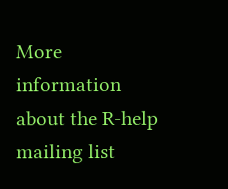More information about the R-help mailing list